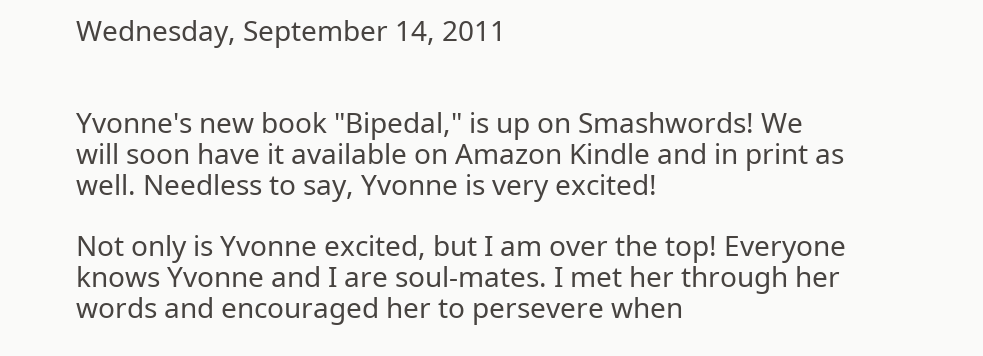Wednesday, September 14, 2011


Yvonne's new book "Bipedal," is up on Smashwords! We will soon have it available on Amazon Kindle and in print as well. Needless to say, Yvonne is very excited!

Not only is Yvonne excited, but I am over the top! Everyone knows Yvonne and I are soul-mates. I met her through her words and encouraged her to persevere when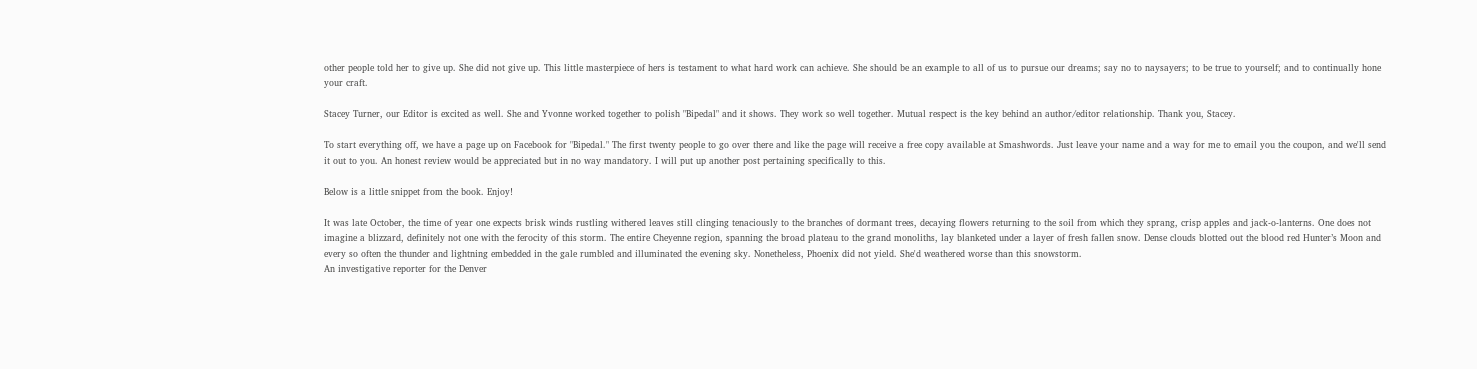other people told her to give up. She did not give up. This little masterpiece of hers is testament to what hard work can achieve. She should be an example to all of us to pursue our dreams; say no to naysayers; to be true to yourself; and to continually hone your craft.

Stacey Turner, our Editor is excited as well. She and Yvonne worked together to polish "Bipedal" and it shows. They work so well together. Mutual respect is the key behind an author/editor relationship. Thank you, Stacey.

To start everything off, we have a page up on Facebook for "Bipedal." The first twenty people to go over there and like the page will receive a free copy available at Smashwords. Just leave your name and a way for me to email you the coupon, and we'll send it out to you. An honest review would be appreciated but in no way mandatory. I will put up another post pertaining specifically to this.

Below is a little snippet from the book. Enjoy!

It was late October, the time of year one expects brisk winds rustling withered leaves still clinging tenaciously to the branches of dormant trees, decaying flowers returning to the soil from which they sprang, crisp apples and jack-o-lanterns. One does not imagine a blizzard, definitely not one with the ferocity of this storm. The entire Cheyenne region, spanning the broad plateau to the grand monoliths, lay blanketed under a layer of fresh fallen snow. Dense clouds blotted out the blood red Hunter’s Moon and every so often the thunder and lightning embedded in the gale rumbled and illuminated the evening sky. Nonetheless, Phoenix did not yield. She'd weathered worse than this snowstorm.
An investigative reporter for the Denver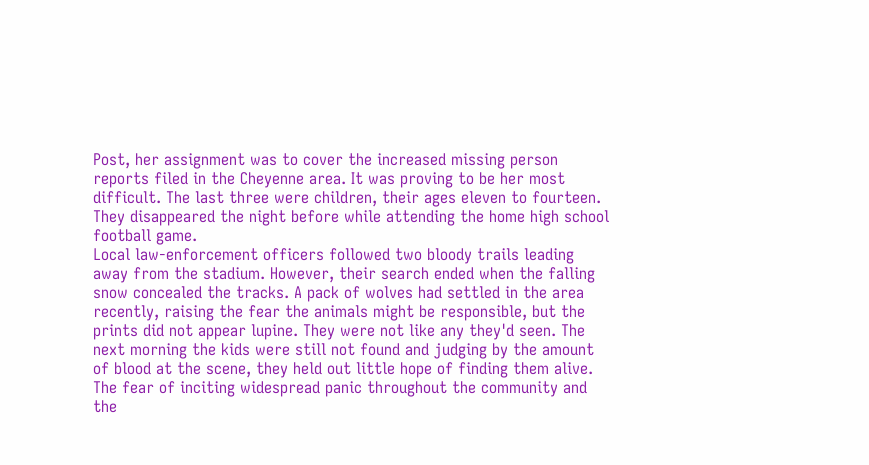Post, her assignment was to cover the increased missing person reports filed in the Cheyenne area. It was proving to be her most difficult. The last three were children, their ages eleven to fourteen. They disappeared the night before while attending the home high school football game.
Local law-enforcement officers followed two bloody trails leading away from the stadium. However, their search ended when the falling snow concealed the tracks. A pack of wolves had settled in the area recently, raising the fear the animals might be responsible, but the prints did not appear lupine. They were not like any they'd seen. The next morning the kids were still not found and judging by the amount of blood at the scene, they held out little hope of finding them alive.
The fear of inciting widespread panic throughout the community and the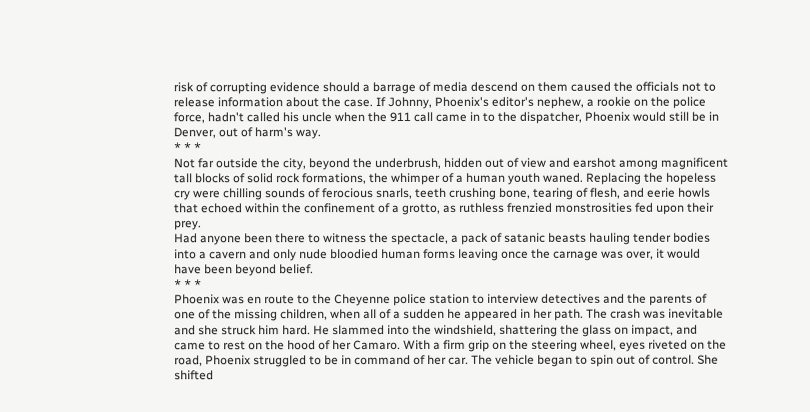risk of corrupting evidence should a barrage of media descend on them caused the officials not to release information about the case. If Johnny, Phoenix's editor's nephew, a rookie on the police force, hadn't called his uncle when the 911 call came in to the dispatcher, Phoenix would still be in Denver, out of harm's way.
* * *
Not far outside the city, beyond the underbrush, hidden out of view and earshot among magnificent tall blocks of solid rock formations, the whimper of a human youth waned. Replacing the hopeless cry were chilling sounds of ferocious snarls, teeth crushing bone, tearing of flesh, and eerie howls that echoed within the confinement of a grotto, as ruthless frenzied monstrosities fed upon their prey.
Had anyone been there to witness the spectacle, a pack of satanic beasts hauling tender bodies into a cavern and only nude bloodied human forms leaving once the carnage was over, it would have been beyond belief.
* * *
Phoenix was en route to the Cheyenne police station to interview detectives and the parents of one of the missing children, when all of a sudden he appeared in her path. The crash was inevitable and she struck him hard. He slammed into the windshield, shattering the glass on impact, and came to rest on the hood of her Camaro. With a firm grip on the steering wheel, eyes riveted on the road, Phoenix struggled to be in command of her car. The vehicle began to spin out of control. She shifted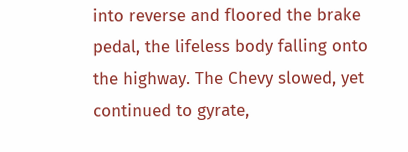into reverse and floored the brake pedal, the lifeless body falling onto the highway. The Chevy slowed, yet continued to gyrate,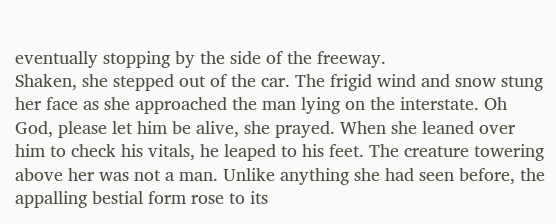eventually stopping by the side of the freeway.
Shaken, she stepped out of the car. The frigid wind and snow stung her face as she approached the man lying on the interstate. Oh God, please let him be alive, she prayed. When she leaned over him to check his vitals, he leaped to his feet. The creature towering above her was not a man. Unlike anything she had seen before, the appalling bestial form rose to its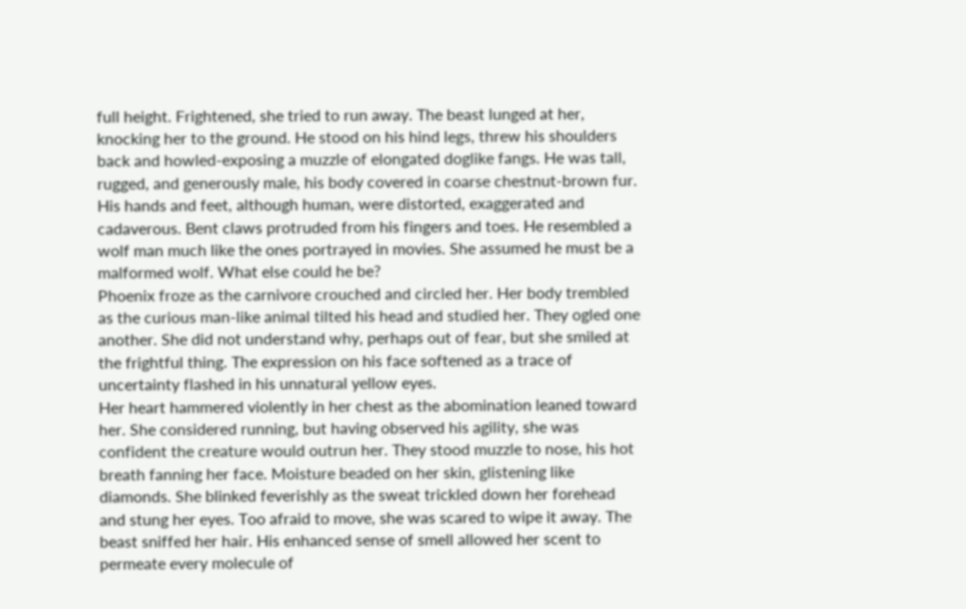full height. Frightened, she tried to run away. The beast lunged at her, knocking her to the ground. He stood on his hind legs, threw his shoulders back and howled-exposing a muzzle of elongated doglike fangs. He was tall, rugged, and generously male, his body covered in coarse chestnut-brown fur. His hands and feet, although human, were distorted, exaggerated and cadaverous. Bent claws protruded from his fingers and toes. He resembled a wolf man much like the ones portrayed in movies. She assumed he must be a malformed wolf. What else could he be?
Phoenix froze as the carnivore crouched and circled her. Her body trembled as the curious man-like animal tilted his head and studied her. They ogled one another. She did not understand why, perhaps out of fear, but she smiled at the frightful thing. The expression on his face softened as a trace of uncertainty flashed in his unnatural yellow eyes.
Her heart hammered violently in her chest as the abomination leaned toward her. She considered running, but having observed his agility, she was confident the creature would outrun her. They stood muzzle to nose, his hot breath fanning her face. Moisture beaded on her skin, glistening like diamonds. She blinked feverishly as the sweat trickled down her forehead and stung her eyes. Too afraid to move, she was scared to wipe it away. The beast sniffed her hair. His enhanced sense of smell allowed her scent to permeate every molecule of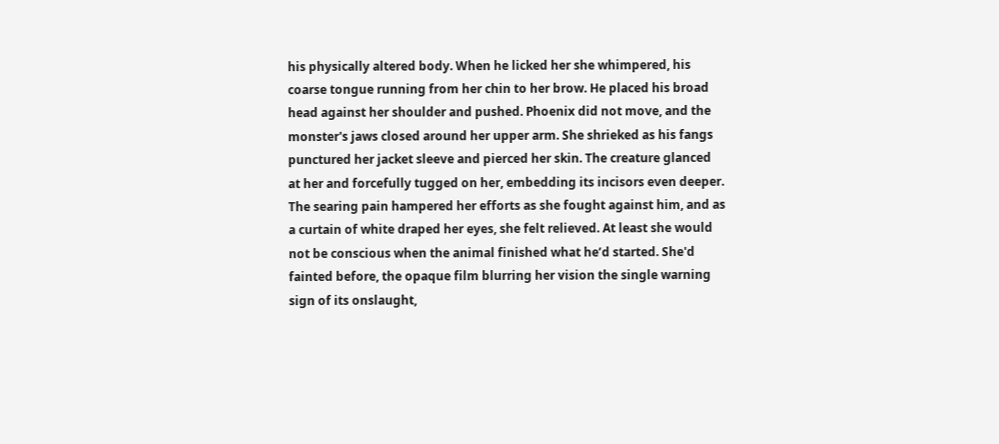his physically altered body. When he licked her she whimpered, his coarse tongue running from her chin to her brow. He placed his broad head against her shoulder and pushed. Phoenix did not move, and the monster's jaws closed around her upper arm. She shrieked as his fangs punctured her jacket sleeve and pierced her skin. The creature glanced at her and forcefully tugged on her, embedding its incisors even deeper. The searing pain hampered her efforts as she fought against him, and as a curtain of white draped her eyes, she felt relieved. At least she would not be conscious when the animal finished what he’d started. She'd fainted before, the opaque film blurring her vision the single warning sign of its onslaught,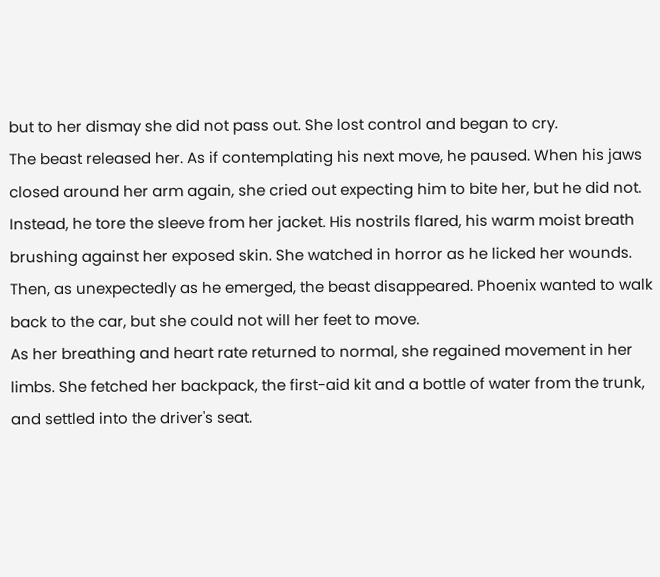but to her dismay she did not pass out. She lost control and began to cry.
The beast released her. As if contemplating his next move, he paused. When his jaws closed around her arm again, she cried out expecting him to bite her, but he did not. Instead, he tore the sleeve from her jacket. His nostrils flared, his warm moist breath brushing against her exposed skin. She watched in horror as he licked her wounds. Then, as unexpectedly as he emerged, the beast disappeared. Phoenix wanted to walk back to the car, but she could not will her feet to move.
As her breathing and heart rate returned to normal, she regained movement in her limbs. She fetched her backpack, the first-aid kit and a bottle of water from the trunk, and settled into the driver's seat.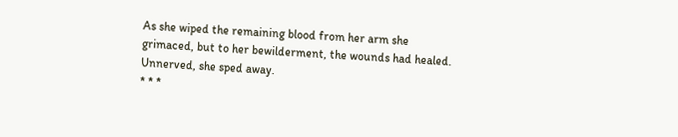As she wiped the remaining blood from her arm she grimaced, but to her bewilderment, the wounds had healed. Unnerved, she sped away.
* * *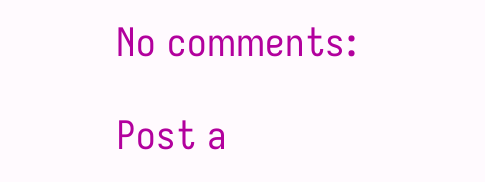No comments:

Post a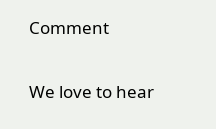Comment

We love to hear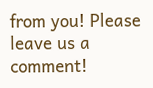from you! Please leave us a comment!